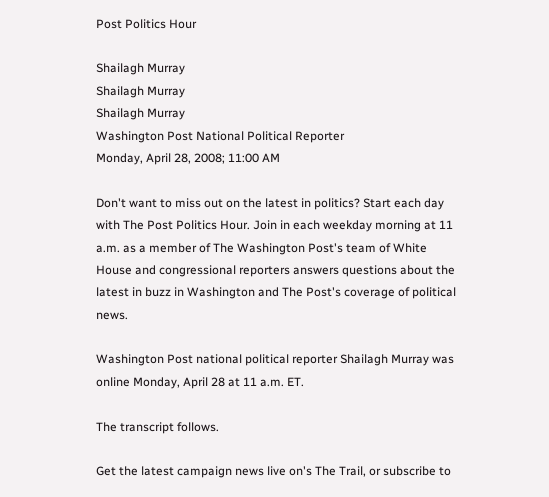Post Politics Hour

Shailagh Murray
Shailagh Murray
Shailagh Murray
Washington Post National Political Reporter
Monday, April 28, 2008; 11:00 AM

Don't want to miss out on the latest in politics? Start each day with The Post Politics Hour. Join in each weekday morning at 11 a.m. as a member of The Washington Post's team of White House and congressional reporters answers questions about the latest in buzz in Washington and The Post's coverage of political news.

Washington Post national political reporter Shailagh Murray was online Monday, April 28 at 11 a.m. ET.

The transcript follows.

Get the latest campaign news live on's The Trail, or subscribe to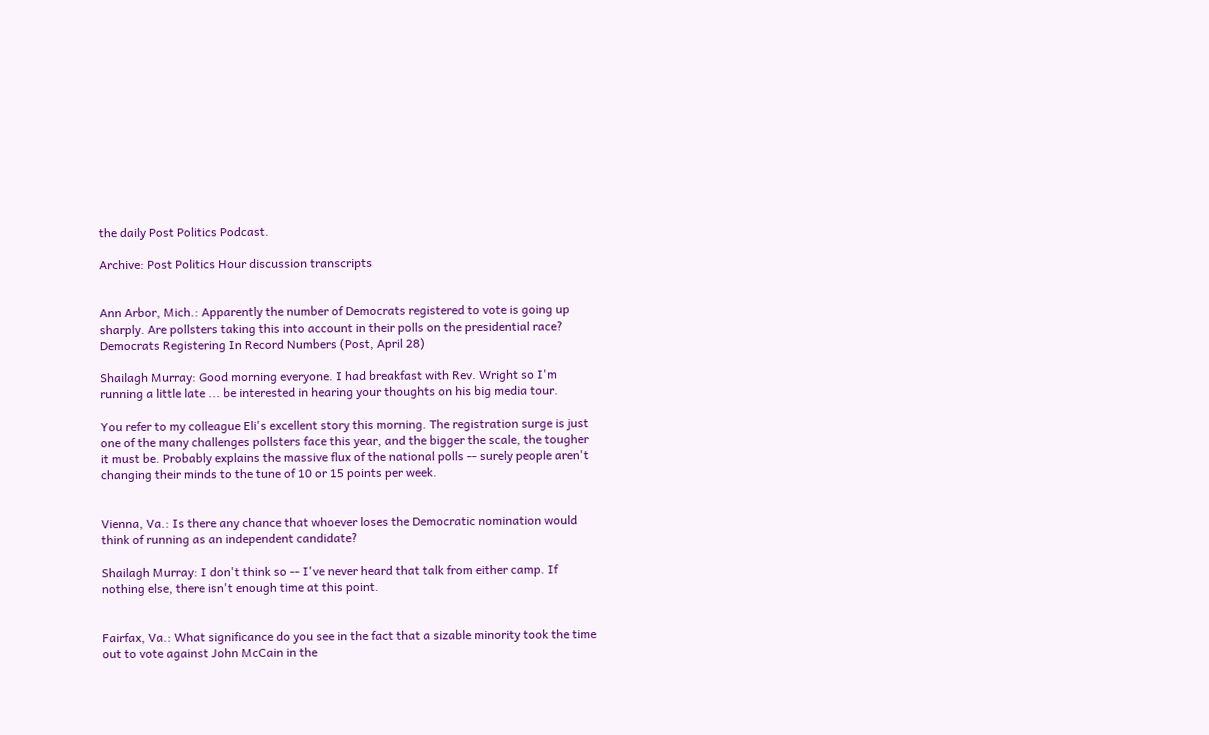the daily Post Politics Podcast.

Archive: Post Politics Hour discussion transcripts


Ann Arbor, Mich.: Apparently the number of Democrats registered to vote is going up sharply. Are pollsters taking this into account in their polls on the presidential race? Democrats Registering In Record Numbers (Post, April 28)

Shailagh Murray: Good morning everyone. I had breakfast with Rev. Wright so I'm running a little late ... be interested in hearing your thoughts on his big media tour.

You refer to my colleague Eli's excellent story this morning. The registration surge is just one of the many challenges pollsters face this year, and the bigger the scale, the tougher it must be. Probably explains the massive flux of the national polls -- surely people aren't changing their minds to the tune of 10 or 15 points per week.


Vienna, Va.: Is there any chance that whoever loses the Democratic nomination would think of running as an independent candidate?

Shailagh Murray: I don't think so -- I've never heard that talk from either camp. If nothing else, there isn't enough time at this point.


Fairfax, Va.: What significance do you see in the fact that a sizable minority took the time out to vote against John McCain in the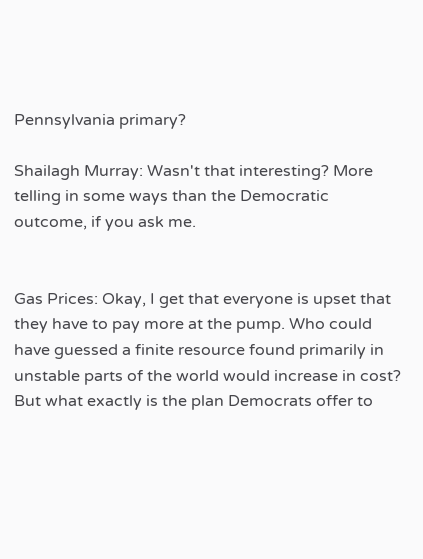Pennsylvania primary?

Shailagh Murray: Wasn't that interesting? More telling in some ways than the Democratic outcome, if you ask me.


Gas Prices: Okay, I get that everyone is upset that they have to pay more at the pump. Who could have guessed a finite resource found primarily in unstable parts of the world would increase in cost? But what exactly is the plan Democrats offer to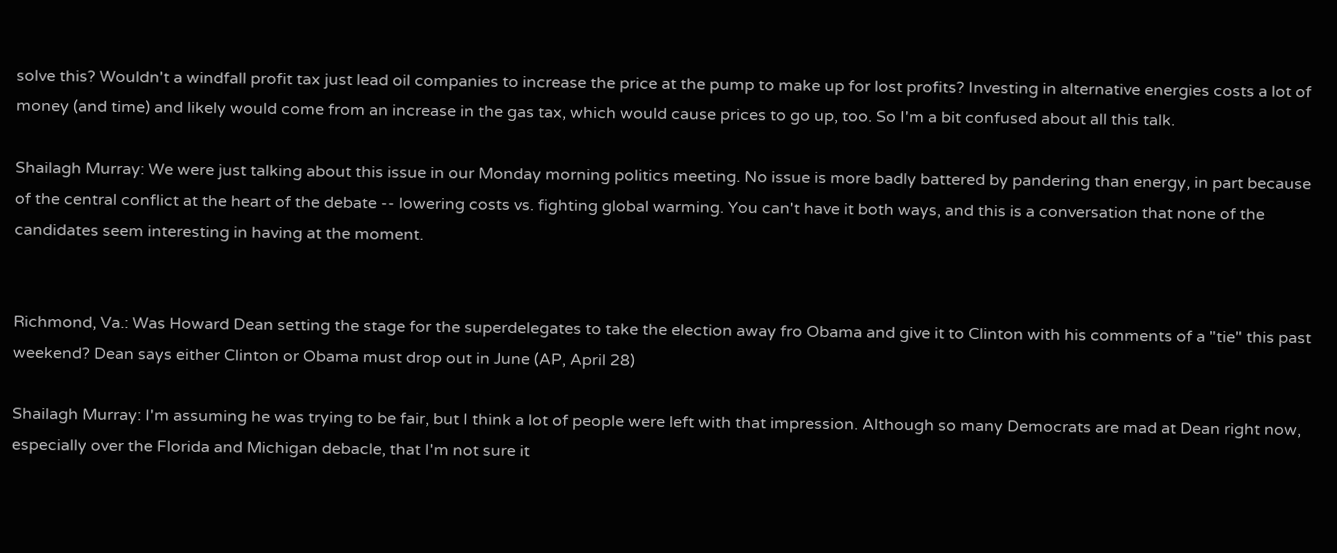solve this? Wouldn't a windfall profit tax just lead oil companies to increase the price at the pump to make up for lost profits? Investing in alternative energies costs a lot of money (and time) and likely would come from an increase in the gas tax, which would cause prices to go up, too. So I'm a bit confused about all this talk.

Shailagh Murray: We were just talking about this issue in our Monday morning politics meeting. No issue is more badly battered by pandering than energy, in part because of the central conflict at the heart of the debate -- lowering costs vs. fighting global warming. You can't have it both ways, and this is a conversation that none of the candidates seem interesting in having at the moment.


Richmond, Va.: Was Howard Dean setting the stage for the superdelegates to take the election away fro Obama and give it to Clinton with his comments of a "tie" this past weekend? Dean says either Clinton or Obama must drop out in June (AP, April 28)

Shailagh Murray: I'm assuming he was trying to be fair, but I think a lot of people were left with that impression. Although so many Democrats are mad at Dean right now, especially over the Florida and Michigan debacle, that I'm not sure it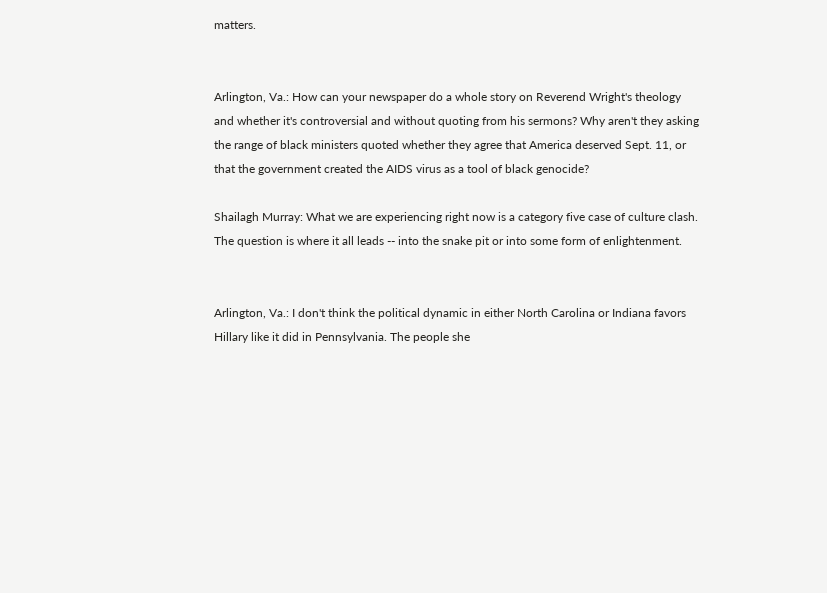matters.


Arlington, Va.: How can your newspaper do a whole story on Reverend Wright's theology and whether it's controversial and without quoting from his sermons? Why aren't they asking the range of black ministers quoted whether they agree that America deserved Sept. 11, or that the government created the AIDS virus as a tool of black genocide?

Shailagh Murray: What we are experiencing right now is a category five case of culture clash. The question is where it all leads -- into the snake pit or into some form of enlightenment.


Arlington, Va.: I don't think the political dynamic in either North Carolina or Indiana favors Hillary like it did in Pennsylvania. The people she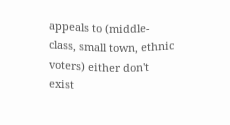appeals to (middle-class, small town, ethnic voters) either don't exist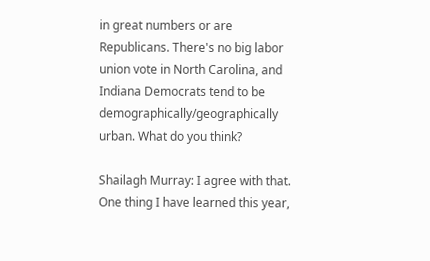in great numbers or are Republicans. There's no big labor union vote in North Carolina, and Indiana Democrats tend to be demographically/geographically urban. What do you think?

Shailagh Murray: I agree with that. One thing I have learned this year,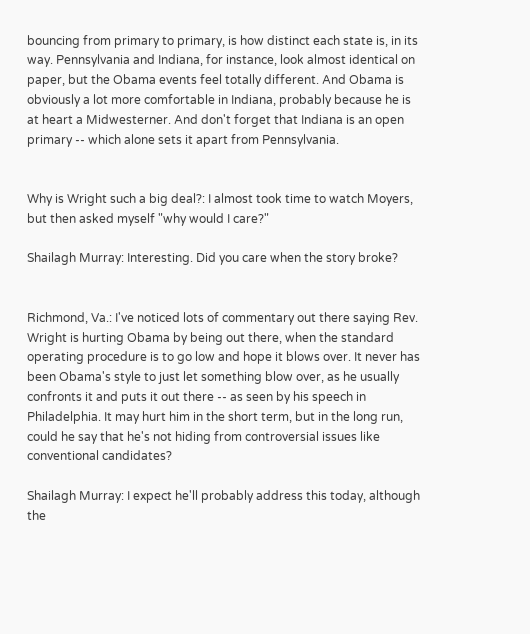bouncing from primary to primary, is how distinct each state is, in its way. Pennsylvania and Indiana, for instance, look almost identical on paper, but the Obama events feel totally different. And Obama is obviously a lot more comfortable in Indiana, probably because he is at heart a Midwesterner. And don't forget that Indiana is an open primary -- which alone sets it apart from Pennsylvania.


Why is Wright such a big deal?: I almost took time to watch Moyers, but then asked myself "why would I care?"

Shailagh Murray: Interesting. Did you care when the story broke?


Richmond, Va.: I've noticed lots of commentary out there saying Rev. Wright is hurting Obama by being out there, when the standard operating procedure is to go low and hope it blows over. It never has been Obama's style to just let something blow over, as he usually confronts it and puts it out there -- as seen by his speech in Philadelphia. It may hurt him in the short term, but in the long run, could he say that he's not hiding from controversial issues like conventional candidates?

Shailagh Murray: I expect he'll probably address this today, although the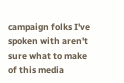campaign folks I've spoken with aren't sure what to make of this media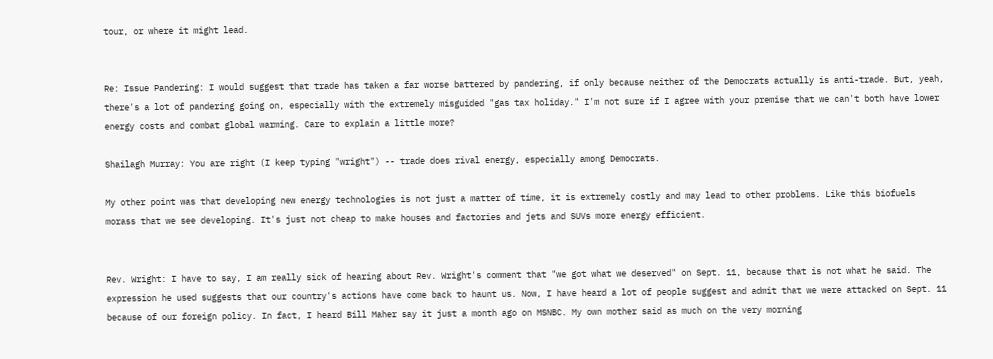tour, or where it might lead.


Re: Issue Pandering: I would suggest that trade has taken a far worse battered by pandering, if only because neither of the Democrats actually is anti-trade. But, yeah, there's a lot of pandering going on, especially with the extremely misguided "gas tax holiday." I'm not sure if I agree with your premise that we can't both have lower energy costs and combat global warming. Care to explain a little more?

Shailagh Murray: You are right (I keep typing "wright") -- trade does rival energy, especially among Democrats.

My other point was that developing new energy technologies is not just a matter of time, it is extremely costly and may lead to other problems. Like this biofuels morass that we see developing. It's just not cheap to make houses and factories and jets and SUVs more energy efficient.


Rev. Wright: I have to say, I am really sick of hearing about Rev. Wright's comment that "we got what we deserved" on Sept. 11, because that is not what he said. The expression he used suggests that our country's actions have come back to haunt us. Now, I have heard a lot of people suggest and admit that we were attacked on Sept. 11 because of our foreign policy. In fact, I heard Bill Maher say it just a month ago on MSNBC. My own mother said as much on the very morning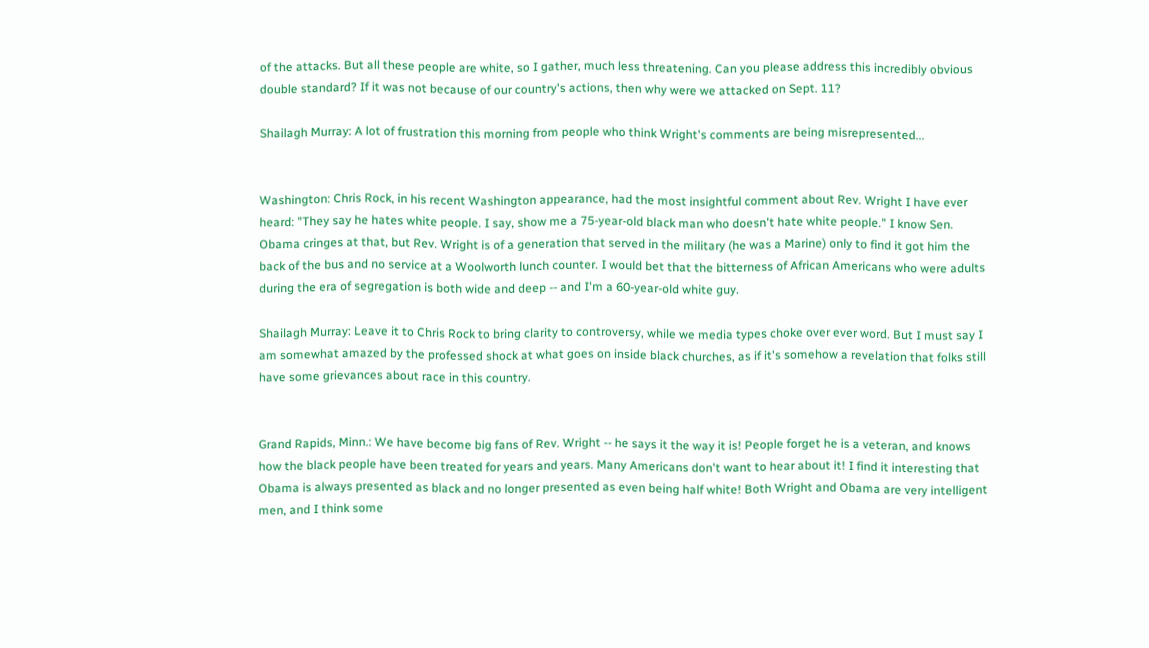of the attacks. But all these people are white, so I gather, much less threatening. Can you please address this incredibly obvious double standard? If it was not because of our country's actions, then why were we attacked on Sept. 11?

Shailagh Murray: A lot of frustration this morning from people who think Wright's comments are being misrepresented...


Washington: Chris Rock, in his recent Washington appearance, had the most insightful comment about Rev. Wright I have ever heard: "They say he hates white people. I say, show me a 75-year-old black man who doesn't hate white people." I know Sen. Obama cringes at that, but Rev. Wright is of a generation that served in the military (he was a Marine) only to find it got him the back of the bus and no service at a Woolworth lunch counter. I would bet that the bitterness of African Americans who were adults during the era of segregation is both wide and deep -- and I'm a 60-year-old white guy.

Shailagh Murray: Leave it to Chris Rock to bring clarity to controversy, while we media types choke over ever word. But I must say I am somewhat amazed by the professed shock at what goes on inside black churches, as if it's somehow a revelation that folks still have some grievances about race in this country.


Grand Rapids, Minn.: We have become big fans of Rev. Wright -- he says it the way it is! People forget he is a veteran, and knows how the black people have been treated for years and years. Many Americans don't want to hear about it! I find it interesting that Obama is always presented as black and no longer presented as even being half white! Both Wright and Obama are very intelligent men, and I think some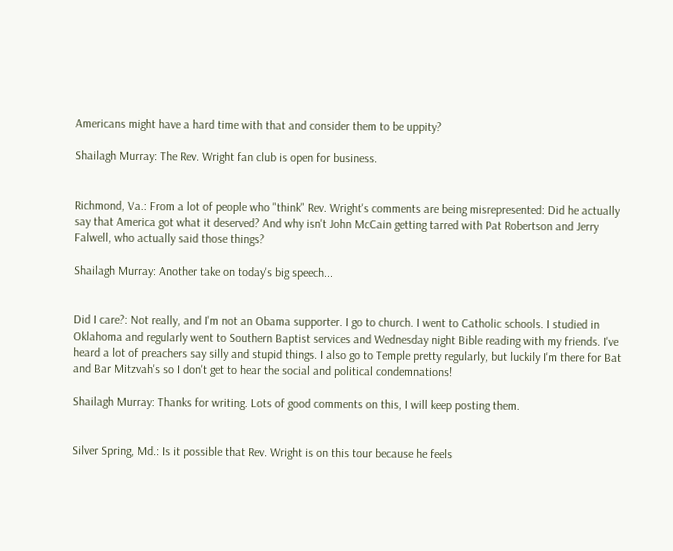Americans might have a hard time with that and consider them to be uppity?

Shailagh Murray: The Rev. Wright fan club is open for business.


Richmond, Va.: From a lot of people who "think" Rev. Wright's comments are being misrepresented: Did he actually say that America got what it deserved? And why isn't John McCain getting tarred with Pat Robertson and Jerry Falwell, who actually said those things?

Shailagh Murray: Another take on today's big speech...


Did I care?: Not really, and I'm not an Obama supporter. I go to church. I went to Catholic schools. I studied in Oklahoma and regularly went to Southern Baptist services and Wednesday night Bible reading with my friends. I've heard a lot of preachers say silly and stupid things. I also go to Temple pretty regularly, but luckily I'm there for Bat and Bar Mitzvah's so I don't get to hear the social and political condemnations!

Shailagh Murray: Thanks for writing. Lots of good comments on this, I will keep posting them.


Silver Spring, Md.: Is it possible that Rev. Wright is on this tour because he feels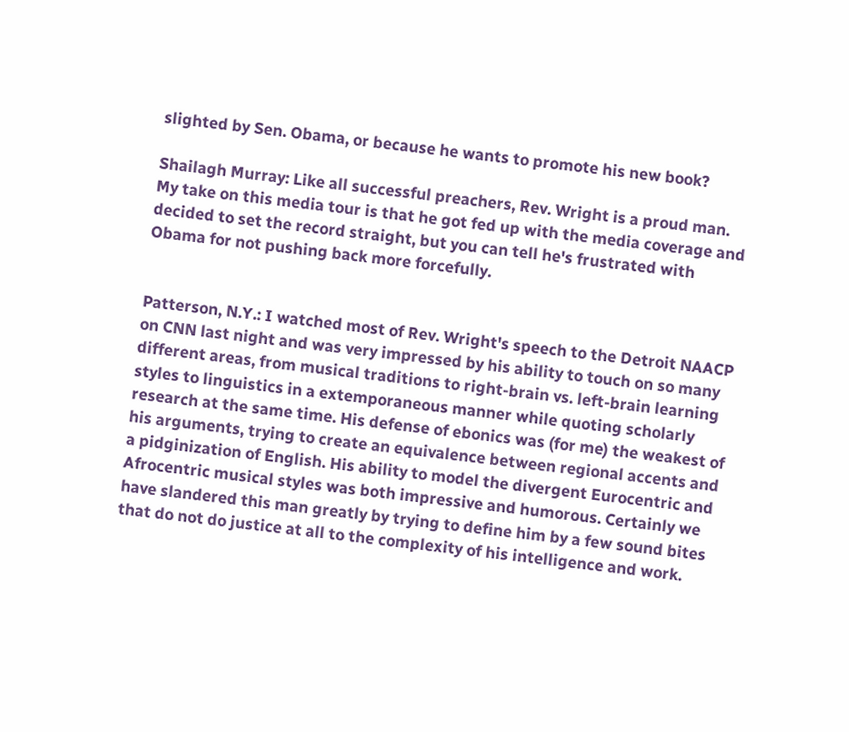slighted by Sen. Obama, or because he wants to promote his new book?

Shailagh Murray: Like all successful preachers, Rev. Wright is a proud man. My take on this media tour is that he got fed up with the media coverage and decided to set the record straight, but you can tell he's frustrated with Obama for not pushing back more forcefully.


Patterson, N.Y.: I watched most of Rev. Wright's speech to the Detroit NAACP on CNN last night and was very impressed by his ability to touch on so many different areas, from musical traditions to right-brain vs. left-brain learning styles to linguistics in a extemporaneous manner while quoting scholarly research at the same time. His defense of ebonics was (for me) the weakest of his arguments, trying to create an equivalence between regional accents and a pidginization of English. His ability to model the divergent Eurocentric and Afrocentric musical styles was both impressive and humorous. Certainly we have slandered this man greatly by trying to define him by a few sound bites that do not do justice at all to the complexity of his intelligence and work.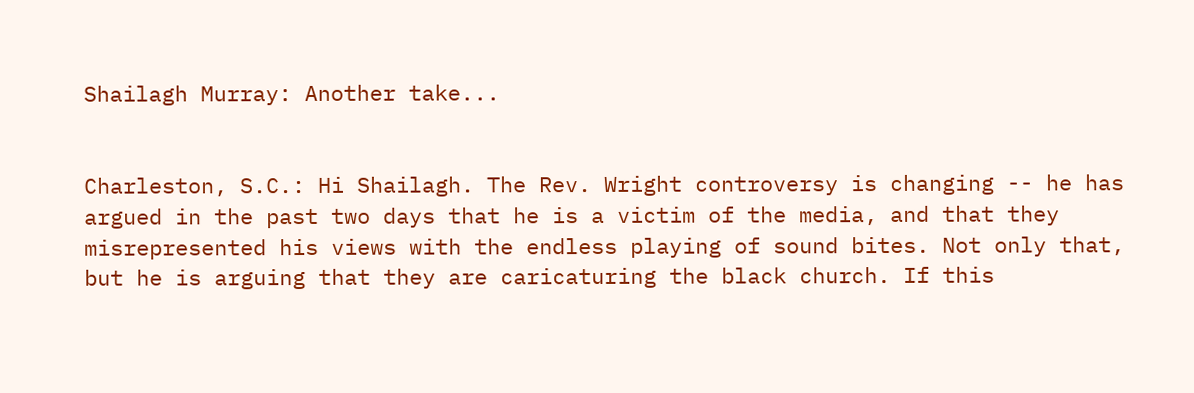Shailagh Murray: Another take...


Charleston, S.C.: Hi Shailagh. The Rev. Wright controversy is changing -- he has argued in the past two days that he is a victim of the media, and that they misrepresented his views with the endless playing of sound bites. Not only that, but he is arguing that they are caricaturing the black church. If this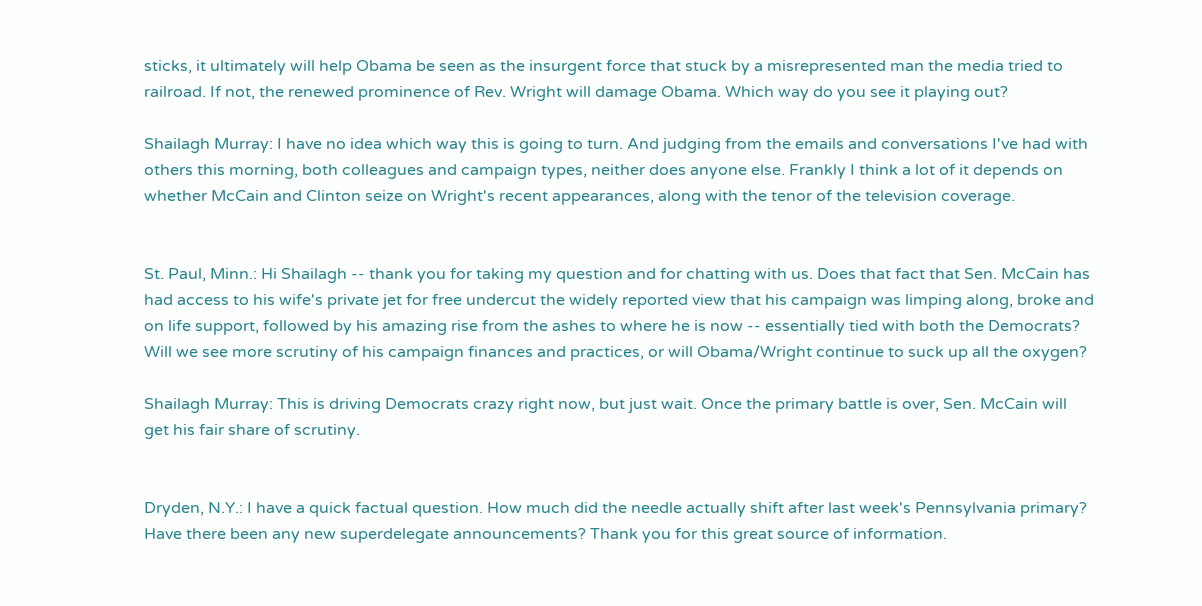sticks, it ultimately will help Obama be seen as the insurgent force that stuck by a misrepresented man the media tried to railroad. If not, the renewed prominence of Rev. Wright will damage Obama. Which way do you see it playing out?

Shailagh Murray: I have no idea which way this is going to turn. And judging from the emails and conversations I've had with others this morning, both colleagues and campaign types, neither does anyone else. Frankly I think a lot of it depends on whether McCain and Clinton seize on Wright's recent appearances, along with the tenor of the television coverage.


St. Paul, Minn.: Hi Shailagh -- thank you for taking my question and for chatting with us. Does that fact that Sen. McCain has had access to his wife's private jet for free undercut the widely reported view that his campaign was limping along, broke and on life support, followed by his amazing rise from the ashes to where he is now -- essentially tied with both the Democrats? Will we see more scrutiny of his campaign finances and practices, or will Obama/Wright continue to suck up all the oxygen?

Shailagh Murray: This is driving Democrats crazy right now, but just wait. Once the primary battle is over, Sen. McCain will get his fair share of scrutiny.


Dryden, N.Y.: I have a quick factual question. How much did the needle actually shift after last week's Pennsylvania primary? Have there been any new superdelegate announcements? Thank you for this great source of information.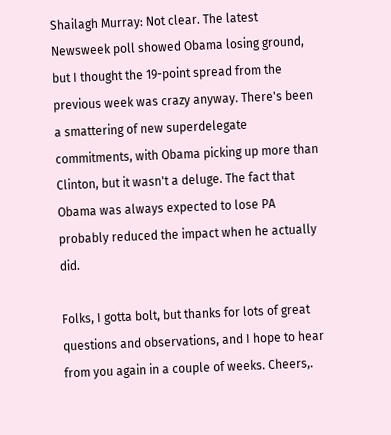Shailagh Murray: Not clear. The latest Newsweek poll showed Obama losing ground, but I thought the 19-point spread from the previous week was crazy anyway. There's been a smattering of new superdelegate commitments, with Obama picking up more than Clinton, but it wasn't a deluge. The fact that Obama was always expected to lose PA probably reduced the impact when he actually did.

Folks, I gotta bolt, but thanks for lots of great questions and observations, and I hope to hear from you again in a couple of weeks. Cheers,.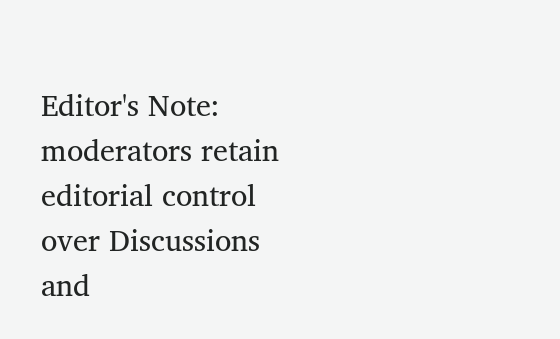Editor's Note: moderators retain editorial control over Discussions and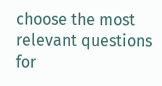choose the most relevant questions for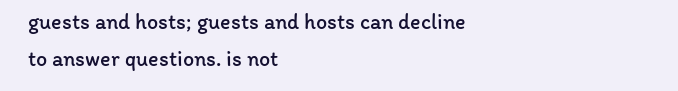guests and hosts; guests and hosts can decline to answer questions. is not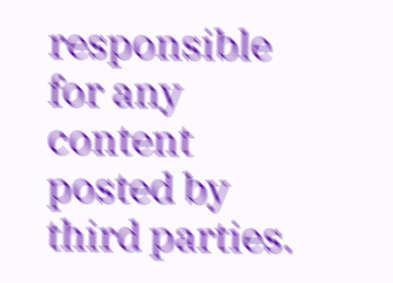responsible for any content posted by third parties.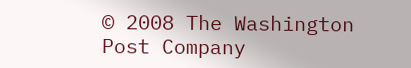© 2008 The Washington Post Company